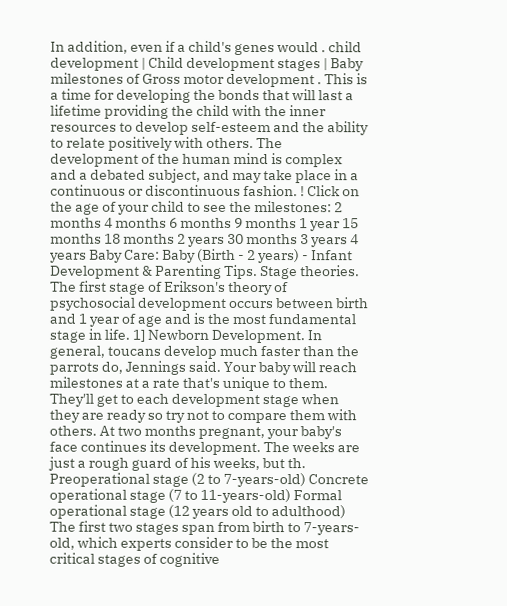In addition, even if a child's genes would . child development | Child development stages | Baby milestones of Gross motor development . This is a time for developing the bonds that will last a lifetime providing the child with the inner resources to develop self-esteem and the ability to relate positively with others. The development of the human mind is complex and a debated subject, and may take place in a continuous or discontinuous fashion. ! Click on the age of your child to see the milestones: 2 months 4 months 6 months 9 months 1 year 15 months 18 months 2 years 30 months 3 years 4 years Baby Care: Baby (Birth - 2 years) - Infant Development & Parenting Tips. Stage theories. The first stage of Erikson's theory of psychosocial development occurs between birth and 1 year of age and is the most fundamental stage in life. 1] Newborn Development. In general, toucans develop much faster than the parrots do, Jennings said. Your baby will reach milestones at a rate that's unique to them. They'll get to each development stage when they are ready so try not to compare them with others. At two months pregnant, your baby's face continues its development. The weeks are just a rough guard of his weeks, but th. Preoperational stage (2 to 7-years-old) Concrete operational stage (7 to 11-years-old) Formal operational stage (12 years old to adulthood) The first two stages span from birth to 7-years-old, which experts consider to be the most critical stages of cognitive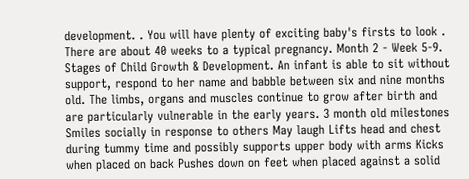development. . You will have plenty of exciting baby's firsts to look . There are about 40 weeks to a typical pregnancy. Month 2 - Week 5-9. Stages of Child Growth & Development. An infant is able to sit without support, respond to her name and babble between six and nine months old. The limbs, organs and muscles continue to grow after birth and are particularly vulnerable in the early years. 3 month old milestones Smiles socially in response to others May laugh Lifts head and chest during tummy time and possibly supports upper body with arms Kicks when placed on back Pushes down on feet when placed against a solid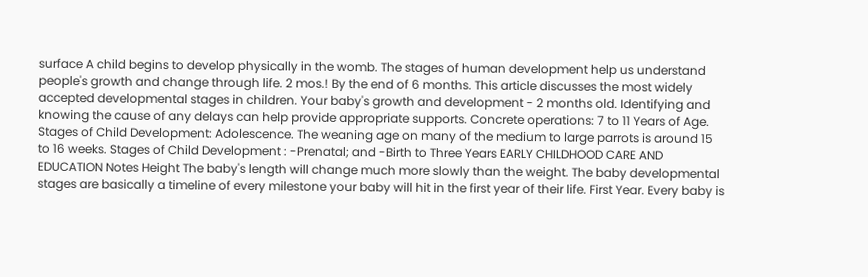surface A child begins to develop physically in the womb. The stages of human development help us understand people's growth and change through life. 2 mos.! By the end of 6 months. This article discusses the most widely accepted developmental stages in children. Your baby's growth and development - 2 months old. Identifying and knowing the cause of any delays can help provide appropriate supports. Concrete operations: 7 to 11 Years of Age. Stages of Child Development: Adolescence. The weaning age on many of the medium to large parrots is around 15 to 16 weeks. Stages of Child Development : -Prenatal; and -Birth to Three Years EARLY CHILDHOOD CARE AND EDUCATION Notes Height The baby's length will change much more slowly than the weight. The baby developmental stages are basically a timeline of every milestone your baby will hit in the first year of their life. First Year. Every baby is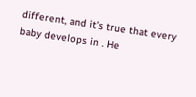different, and it's true that every baby develops in . He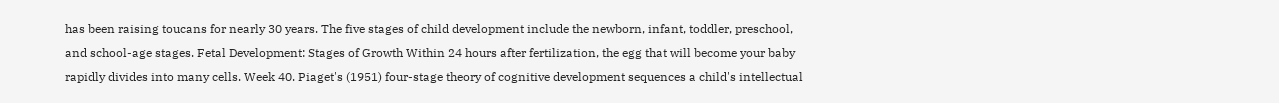has been raising toucans for nearly 30 years. The five stages of child development include the newborn, infant, toddler, preschool, and school-age stages. Fetal Development: Stages of Growth Within 24 hours after fertilization, the egg that will become your baby rapidly divides into many cells. Week 40. Piaget's (1951) four-stage theory of cognitive development sequences a child's intellectual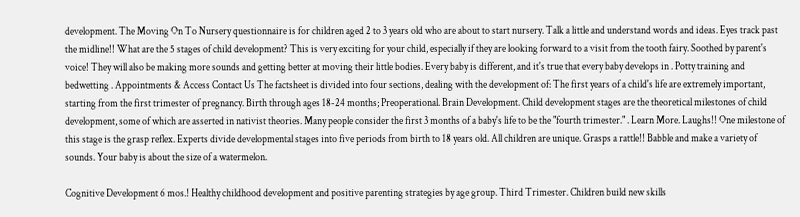development. The Moving On To Nursery questionnaire is for children aged 2 to 3 years old who are about to start nursery. Talk a little and understand words and ideas. Eyes track past the midline!! What are the 5 stages of child development? This is very exciting for your child, especially if they are looking forward to a visit from the tooth fairy. Soothed by parent's voice! They will also be making more sounds and getting better at moving their little bodies. Every baby is different, and it's true that every baby develops in . Potty training and bedwetting . Appointments & Access Contact Us The factsheet is divided into four sections, dealing with the development of: The first years of a child's life are extremely important, starting from the first trimester of pregnancy. Birth through ages 18-24 months; Preoperational. Brain Development. Child development stages are the theoretical milestones of child development, some of which are asserted in nativist theories. Many people consider the first 3 months of a baby's life to be the "fourth trimester." . Learn More. Laughs!! One milestone of this stage is the grasp reflex. Experts divide developmental stages into five periods from birth to 18 years old. All children are unique. Grasps a rattle!! Babble and make a variety of sounds. Your baby is about the size of a watermelon.

Cognitive Development 6 mos.! Healthy childhood development and positive parenting strategies by age group. Third Trimester. Children build new skills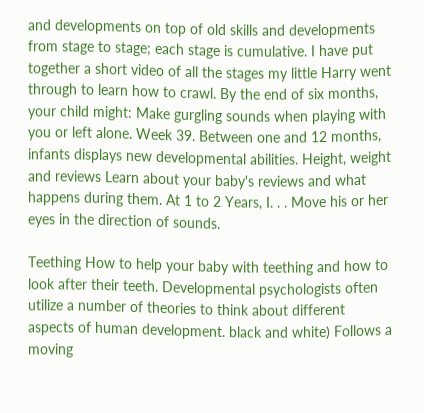and developments on top of old skills and developments from stage to stage; each stage is cumulative. I have put together a short video of all the stages my little Harry went through to learn how to crawl. By the end of six months, your child might: Make gurgling sounds when playing with you or left alone. Week 39. Between one and 12 months, infants displays new developmental abilities. Height, weight and reviews Learn about your baby's reviews and what happens during them. At 1 to 2 Years, I. . . Move his or her eyes in the direction of sounds.

Teething How to help your baby with teething and how to look after their teeth. Developmental psychologists often utilize a number of theories to think about different aspects of human development. black and white) Follows a moving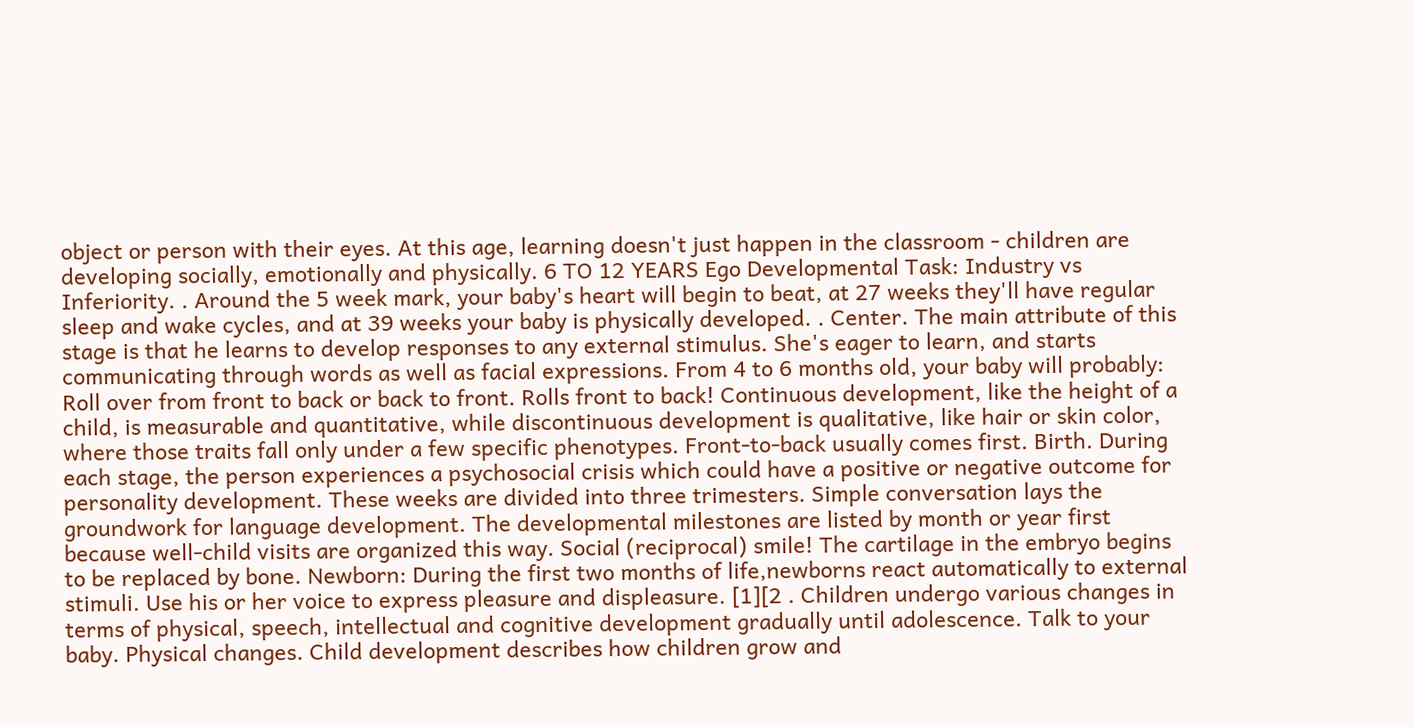object or person with their eyes. At this age, learning doesn't just happen in the classroom - children are developing socially, emotionally and physically. 6 TO 12 YEARS Ego Developmental Task: Industry vs Inferiority. . Around the 5 week mark, your baby's heart will begin to beat, at 27 weeks they'll have regular sleep and wake cycles, and at 39 weeks your baby is physically developed. . Center. The main attribute of this stage is that he learns to develop responses to any external stimulus. She's eager to learn, and starts communicating through words as well as facial expressions. From 4 to 6 months old, your baby will probably: Roll over from front to back or back to front. Rolls front to back! Continuous development, like the height of a child, is measurable and quantitative, while discontinuous development is qualitative, like hair or skin color, where those traits fall only under a few specific phenotypes. Front-to-back usually comes first. Birth. During each stage, the person experiences a psychosocial crisis which could have a positive or negative outcome for personality development. These weeks are divided into three trimesters. Simple conversation lays the groundwork for language development. The developmental milestones are listed by month or year first because well-child visits are organized this way. Social (reciprocal) smile! The cartilage in the embryo begins to be replaced by bone. Newborn: During the first two months of life,newborns react automatically to external stimuli. Use his or her voice to express pleasure and displeasure. [1][2 . Children undergo various changes in terms of physical, speech, intellectual and cognitive development gradually until adolescence. Talk to your baby. Physical changes. Child development describes how children grow and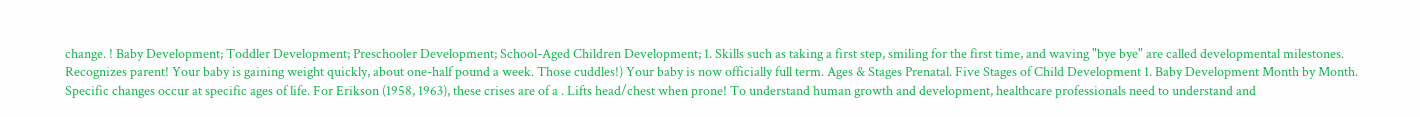change. ! Baby Development; Toddler Development; Preschooler Development; School-Aged Children Development; 1. Skills such as taking a first step, smiling for the first time, and waving "bye bye" are called developmental milestones. Recognizes parent! Your baby is gaining weight quickly, about one-half pound a week. Those cuddles!) Your baby is now officially full term. Ages & Stages Prenatal. Five Stages of Child Development 1. Baby Development Month by Month. Specific changes occur at specific ages of life. For Erikson (1958, 1963), these crises are of a . Lifts head/chest when prone! To understand human growth and development, healthcare professionals need to understand and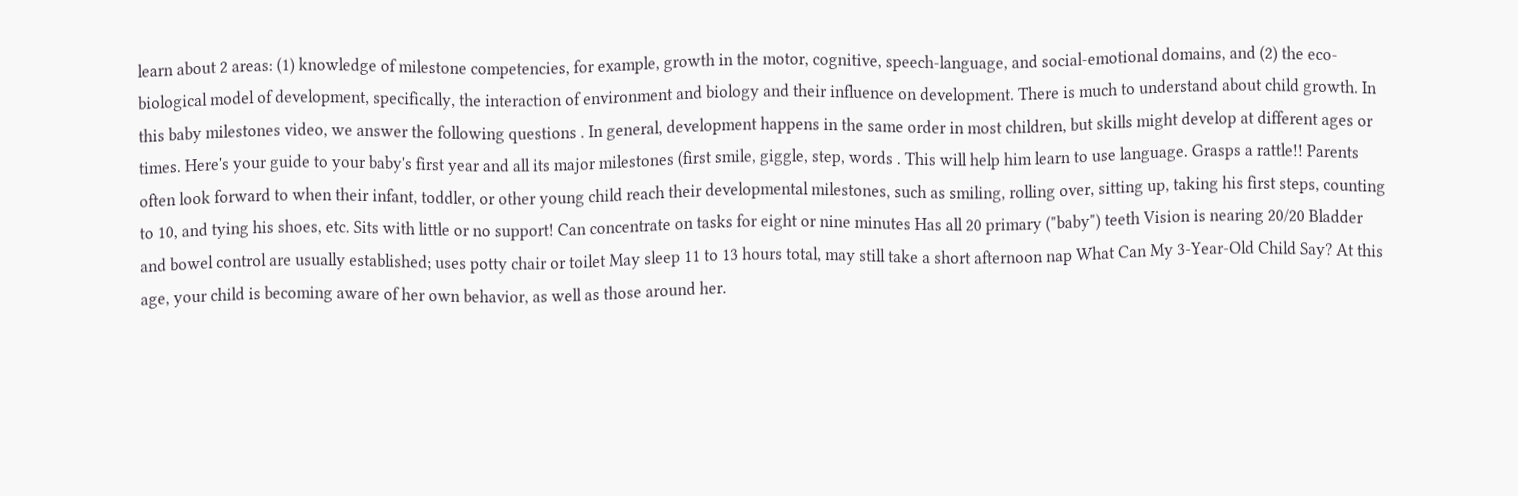learn about 2 areas: (1) knowledge of milestone competencies, for example, growth in the motor, cognitive, speech-language, and social-emotional domains, and (2) the eco-biological model of development, specifically, the interaction of environment and biology and their influence on development. There is much to understand about child growth. In this baby milestones video, we answer the following questions . In general, development happens in the same order in most children, but skills might develop at different ages or times. Here's your guide to your baby's first year and all its major milestones (first smile, giggle, step, words . This will help him learn to use language. Grasps a rattle!! Parents often look forward to when their infant, toddler, or other young child reach their developmental milestones, such as smiling, rolling over, sitting up, taking his first steps, counting to 10, and tying his shoes, etc. Sits with little or no support! Can concentrate on tasks for eight or nine minutes Has all 20 primary ("baby") teeth Vision is nearing 20/20 Bladder and bowel control are usually established; uses potty chair or toilet May sleep 11 to 13 hours total, may still take a short afternoon nap What Can My 3-Year-Old Child Say? At this age, your child is becoming aware of her own behavior, as well as those around her.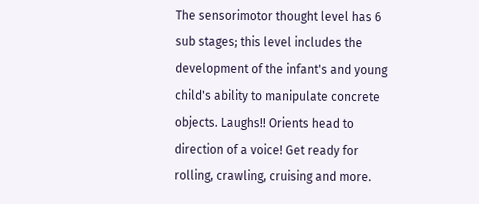The sensorimotor thought level has 6 sub stages; this level includes the development of the infant's and young child's ability to manipulate concrete objects. Laughs!! Orients head to direction of a voice! Get ready for rolling, crawling, cruising and more.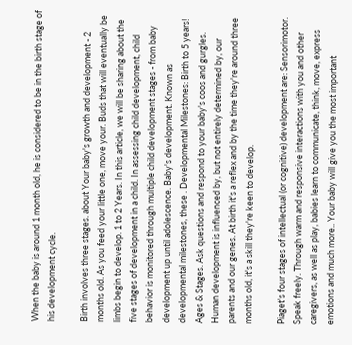When the baby is around 1 month old, he is considered to be in the birth stage of his development cycle.

Birth involves three stages. about Your baby's growth and development - 2 months old. As you feed your little one, move your. Buds that will eventually be limbs begin to develop. 1 to 2 Years. In this article, we will be sharing about the five stages of development in a child. In assessing child development, child behavior is monitored through multiple child development stages - from baby development up until adolescence. Baby's development. Known as developmental milestones, these . Developmental Milestones: Birth to 5 years! Ages & Stages. Ask questions and respond to your baby's coos and gurgles. Human development is influenced by, but not entirely determined by, our parents and our genes. At birth it's a reflex and by the time they're around three months old, it's a skill they're keen to develop.

Piaget's four stages of intellectual (or cognitive) development are: Sensorimotor. Speak freely. Through warm and responsive interactions with you and other caregivers, as well as play, babies learn to communicate, think, move, express emotions and much more.. Your baby will give you the most important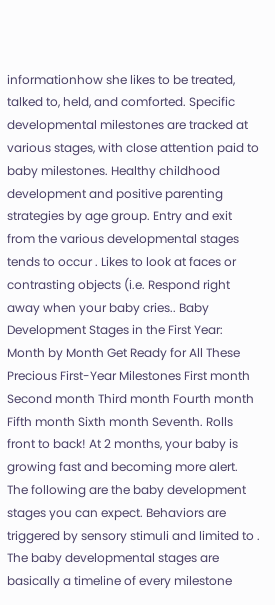informationhow she likes to be treated, talked to, held, and comforted. Specific developmental milestones are tracked at various stages, with close attention paid to baby milestones. Healthy childhood development and positive parenting strategies by age group. Entry and exit from the various developmental stages tends to occur . Likes to look at faces or contrasting objects (i.e. Respond right away when your baby cries.. Baby Development Stages in the First Year: Month by Month Get Ready for All These Precious First-Year Milestones First month Second month Third month Fourth month Fifth month Sixth month Seventh. Rolls front to back! At 2 months, your baby is growing fast and becoming more alert. The following are the baby development stages you can expect. Behaviors are triggered by sensory stimuli and limited to . The baby developmental stages are basically a timeline of every milestone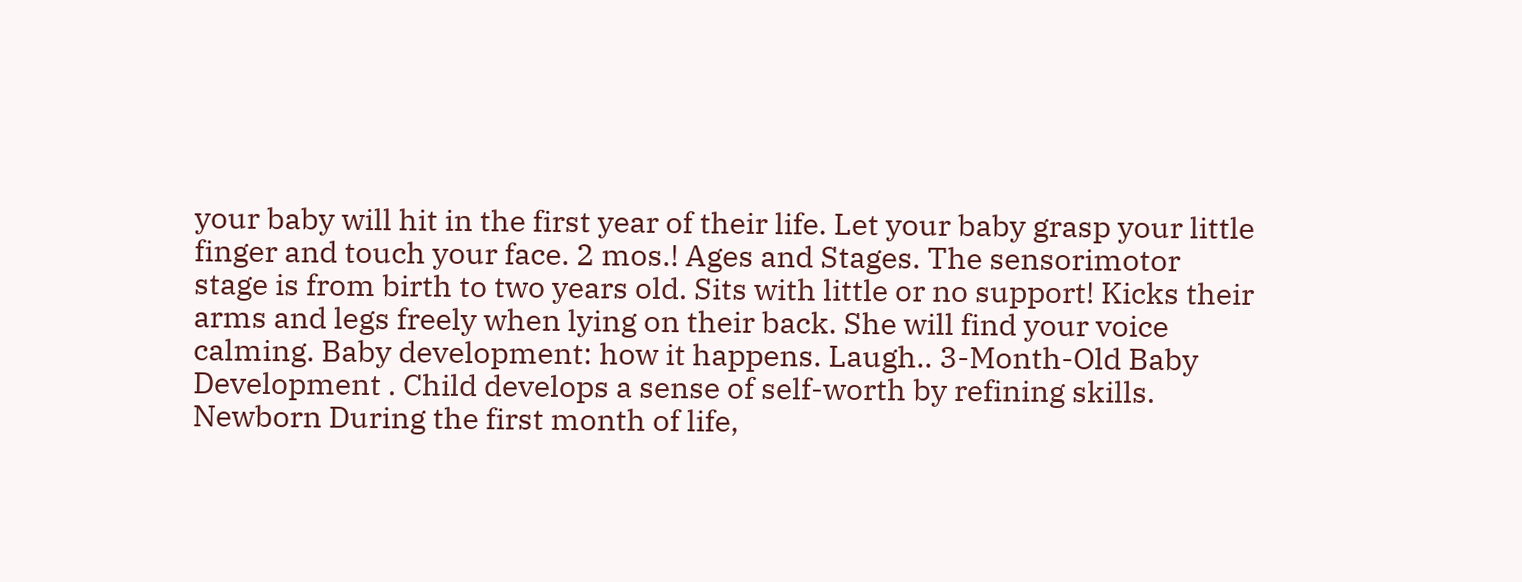your baby will hit in the first year of their life. Let your baby grasp your little finger and touch your face. 2 mos.! Ages and Stages. The sensorimotor stage is from birth to two years old. Sits with little or no support! Kicks their arms and legs freely when lying on their back. She will find your voice calming. Baby development: how it happens. Laugh.. 3-Month-Old Baby Development . Child develops a sense of self-worth by refining skills. Newborn During the first month of life,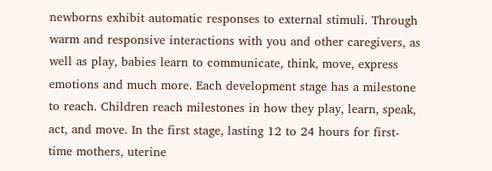newborns exhibit automatic responses to external stimuli. Through warm and responsive interactions with you and other caregivers, as well as play, babies learn to communicate, think, move, express emotions and much more. Each development stage has a milestone to reach. Children reach milestones in how they play, learn, speak, act, and move. In the first stage, lasting 12 to 24 hours for first-time mothers, uterine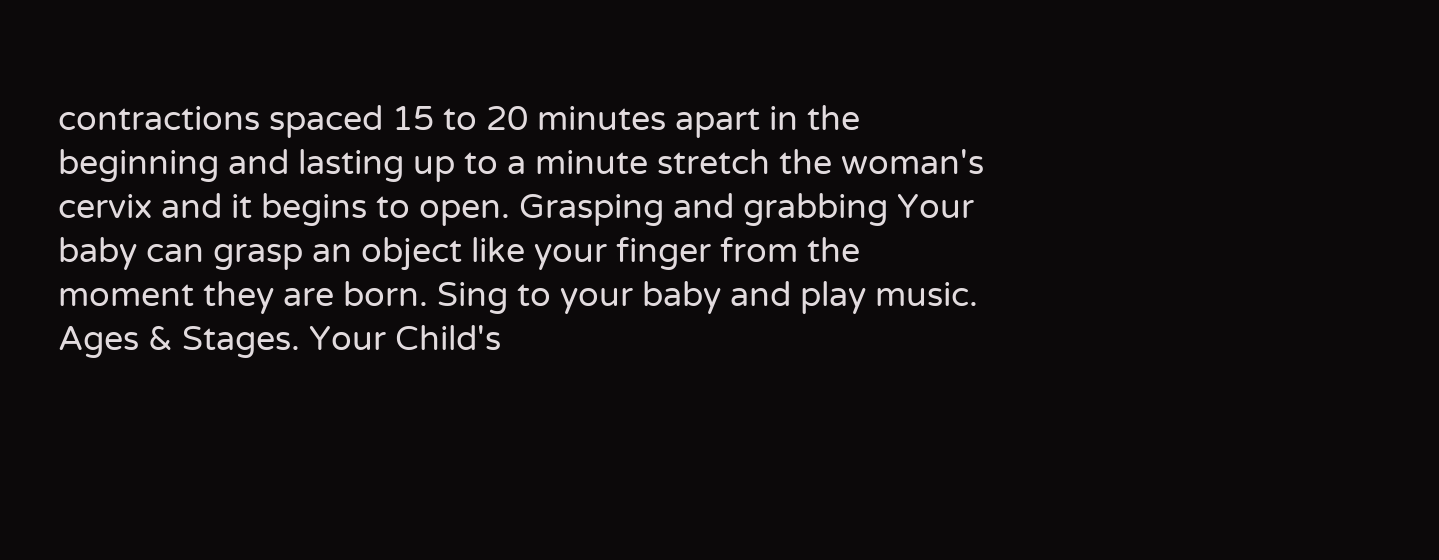contractions spaced 15 to 20 minutes apart in the beginning and lasting up to a minute stretch the woman's cervix and it begins to open. Grasping and grabbing Your baby can grasp an object like your finger from the moment they are born. Sing to your baby and play music. Ages & Stages. Your Child's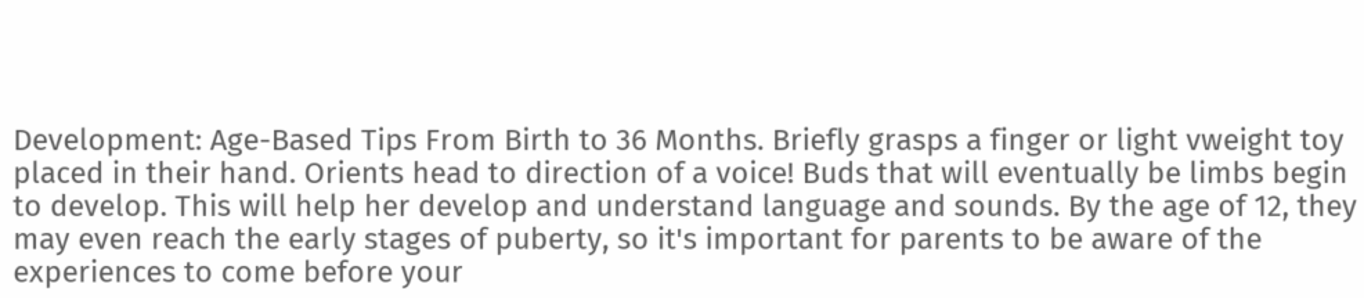Development: Age-Based Tips From Birth to 36 Months. Briefly grasps a finger or light vweight toy placed in their hand. Orients head to direction of a voice! Buds that will eventually be limbs begin to develop. This will help her develop and understand language and sounds. By the age of 12, they may even reach the early stages of puberty, so it's important for parents to be aware of the experiences to come before your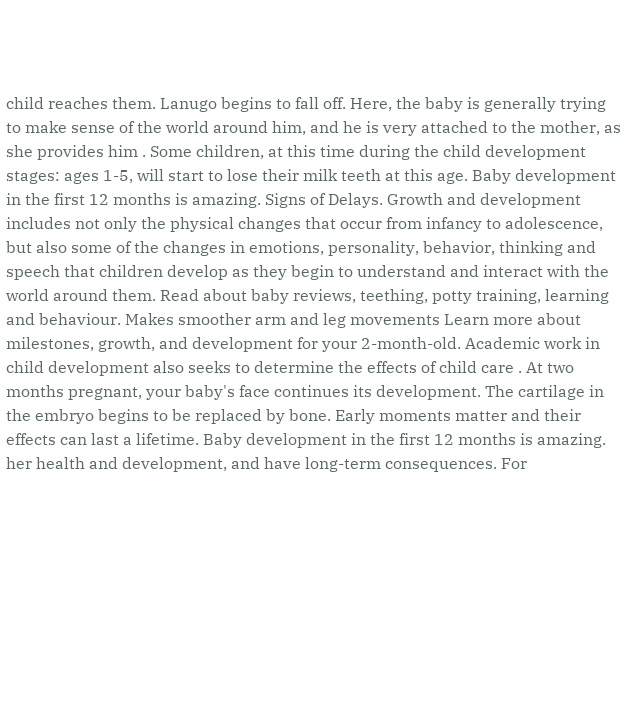child reaches them. Lanugo begins to fall off. Here, the baby is generally trying to make sense of the world around him, and he is very attached to the mother, as she provides him . Some children, at this time during the child development stages: ages 1-5, will start to lose their milk teeth at this age. Baby development in the first 12 months is amazing. Signs of Delays. Growth and development includes not only the physical changes that occur from infancy to adolescence, but also some of the changes in emotions, personality, behavior, thinking and speech that children develop as they begin to understand and interact with the world around them. Read about baby reviews, teething, potty training, learning and behaviour. Makes smoother arm and leg movements Learn more about milestones, growth, and development for your 2-month-old. Academic work in child development also seeks to determine the effects of child care . At two months pregnant, your baby's face continues its development. The cartilage in the embryo begins to be replaced by bone. Early moments matter and their effects can last a lifetime. Baby development in the first 12 months is amazing. her health and development, and have long-term consequences. For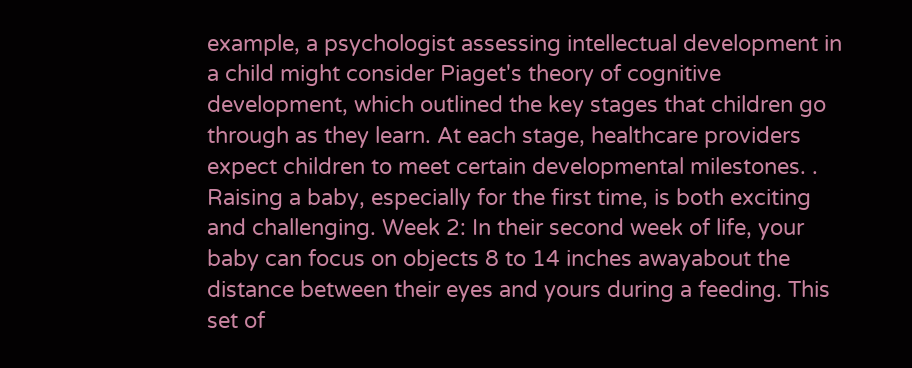example, a psychologist assessing intellectual development in a child might consider Piaget's theory of cognitive development, which outlined the key stages that children go through as they learn. At each stage, healthcare providers expect children to meet certain developmental milestones. . Raising a baby, especially for the first time, is both exciting and challenging. Week 2: In their second week of life, your baby can focus on objects 8 to 14 inches awayabout the distance between their eyes and yours during a feeding. This set of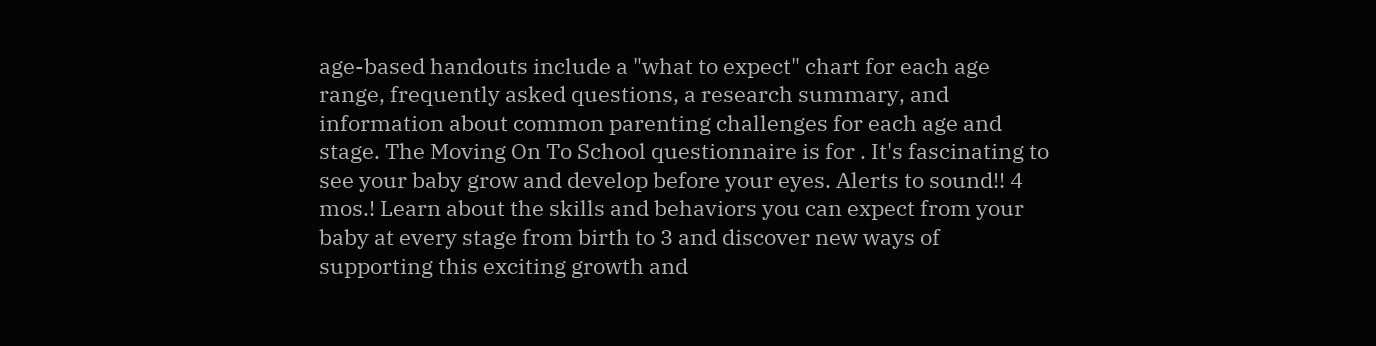age-based handouts include a "what to expect" chart for each age range, frequently asked questions, a research summary, and information about common parenting challenges for each age and stage. The Moving On To School questionnaire is for . It's fascinating to see your baby grow and develop before your eyes. Alerts to sound!! 4 mos.! Learn about the skills and behaviors you can expect from your baby at every stage from birth to 3 and discover new ways of supporting this exciting growth and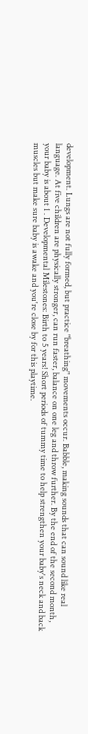development. Lungs are not fully formed, but practice "breathing" movements occur. Babble, making sounds that can sound like real language. At five children are physically stronger, can run faster, balance on one leg and throw further. By the end of the second month, your baby is about 1 . Developmental Milestones: Birth to 5 years! Short periods of tummy time to help strengthen your baby's neck and back muscles but make sure baby is awake and you're close by for this playtime.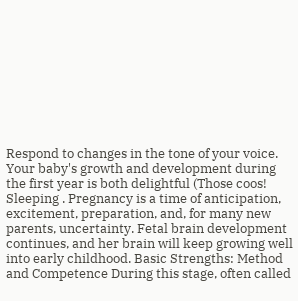Respond to changes in the tone of your voice. Your baby's growth and development during the first year is both delightful (Those coos! Sleeping . Pregnancy is a time of anticipation, excitement, preparation, and, for many new parents, uncertainty. Fetal brain development continues, and her brain will keep growing well into early childhood. Basic Strengths: Method and Competence During this stage, often called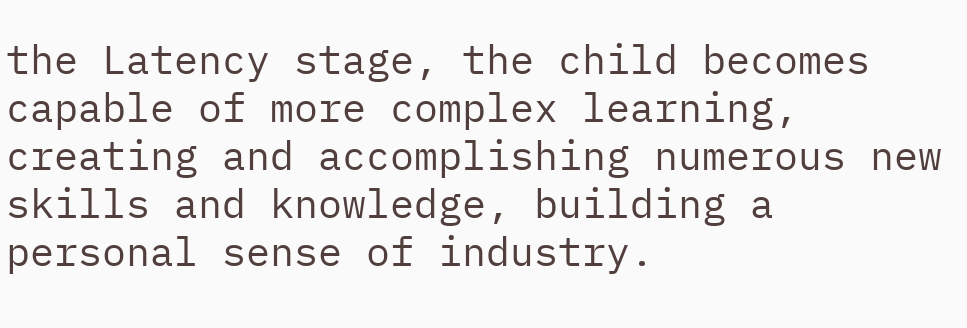the Latency stage, the child becomes capable of more complex learning, creating and accomplishing numerous new skills and knowledge, building a personal sense of industry.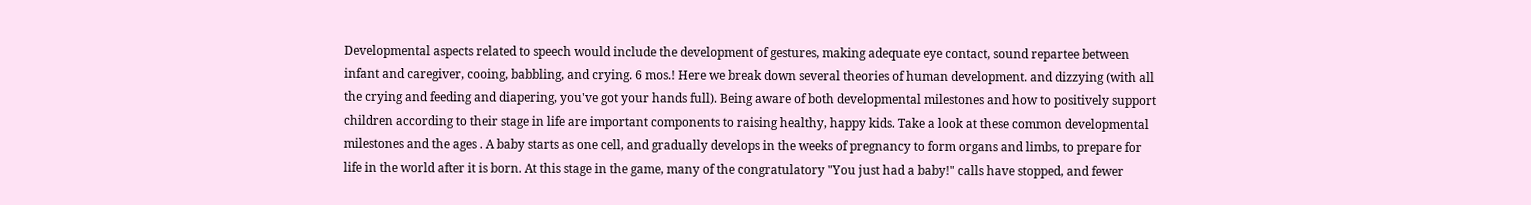Developmental aspects related to speech would include the development of gestures, making adequate eye contact, sound repartee between infant and caregiver, cooing, babbling, and crying. 6 mos.! Here we break down several theories of human development. and dizzying (with all the crying and feeding and diapering, you've got your hands full). Being aware of both developmental milestones and how to positively support children according to their stage in life are important components to raising healthy, happy kids. Take a look at these common developmental milestones and the ages . A baby starts as one cell, and gradually develops in the weeks of pregnancy to form organs and limbs, to prepare for life in the world after it is born. At this stage in the game, many of the congratulatory "You just had a baby!" calls have stopped, and fewer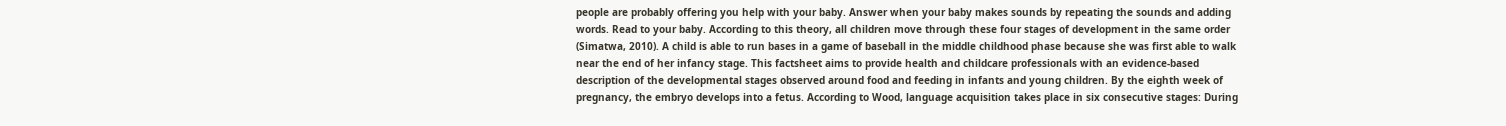people are probably offering you help with your baby. Answer when your baby makes sounds by repeating the sounds and adding words. Read to your baby. According to this theory, all children move through these four stages of development in the same order (Simatwa, 2010). A child is able to run bases in a game of baseball in the middle childhood phase because she was first able to walk near the end of her infancy stage. This factsheet aims to provide health and childcare professionals with an evidence-based description of the developmental stages observed around food and feeding in infants and young children. By the eighth week of pregnancy, the embryo develops into a fetus. According to Wood, language acquisition takes place in six consecutive stages: During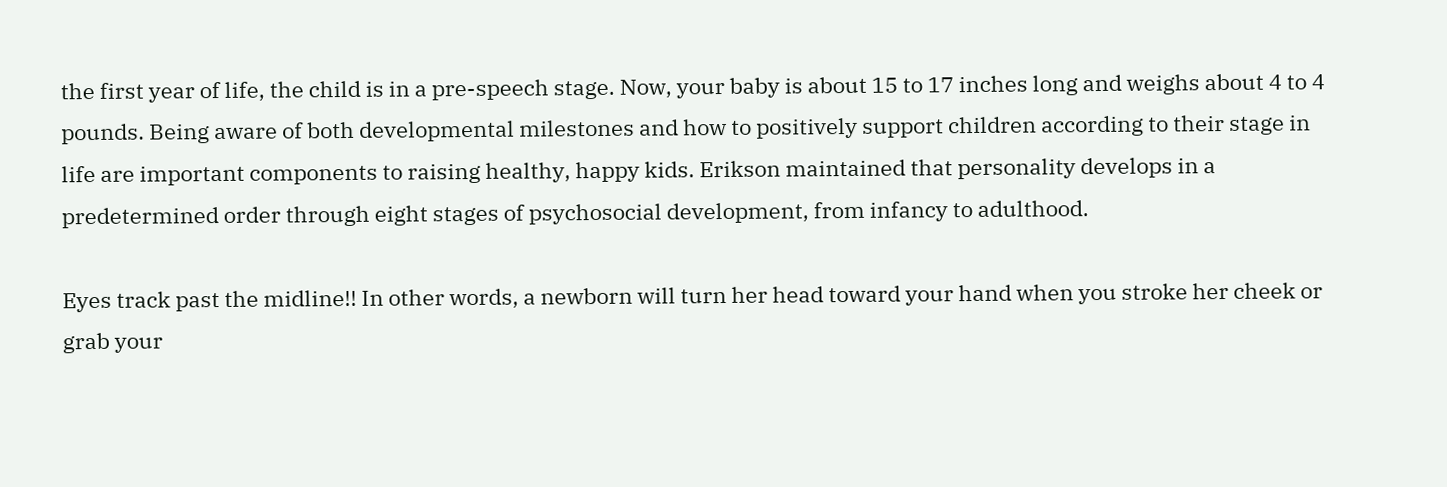the first year of life, the child is in a pre-speech stage. Now, your baby is about 15 to 17 inches long and weighs about 4 to 4 pounds. Being aware of both developmental milestones and how to positively support children according to their stage in life are important components to raising healthy, happy kids. Erikson maintained that personality develops in a predetermined order through eight stages of psychosocial development, from infancy to adulthood.

Eyes track past the midline!! In other words, a newborn will turn her head toward your hand when you stroke her cheek or grab your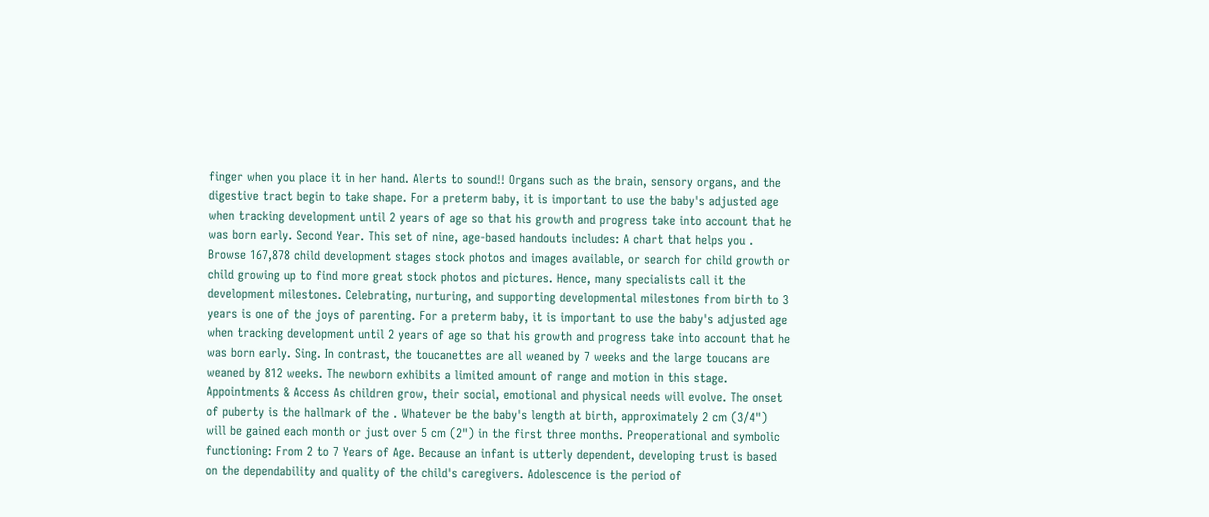finger when you place it in her hand. Alerts to sound!! Organs such as the brain, sensory organs, and the digestive tract begin to take shape. For a preterm baby, it is important to use the baby's adjusted age when tracking development until 2 years of age so that his growth and progress take into account that he was born early. Second Year. This set of nine, age-based handouts includes: A chart that helps you . Browse 167,878 child development stages stock photos and images available, or search for child growth or child growing up to find more great stock photos and pictures. Hence, many specialists call it the development milestones. Celebrating, nurturing, and supporting developmental milestones from birth to 3 years is one of the joys of parenting. For a preterm baby, it is important to use the baby's adjusted age when tracking development until 2 years of age so that his growth and progress take into account that he was born early. Sing. In contrast, the toucanettes are all weaned by 7 weeks and the large toucans are weaned by 812 weeks. The newborn exhibits a limited amount of range and motion in this stage. Appointments & Access As children grow, their social, emotional and physical needs will evolve. The onset of puberty is the hallmark of the . Whatever be the baby's length at birth, approximately 2 cm (3/4") will be gained each month or just over 5 cm (2") in the first three months. Preoperational and symbolic functioning: From 2 to 7 Years of Age. Because an infant is utterly dependent, developing trust is based on the dependability and quality of the child's caregivers. Adolescence is the period of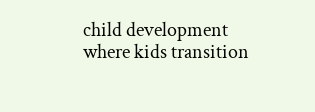child development where kids transition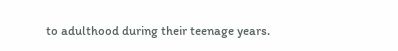to adulthood during their teenage years.